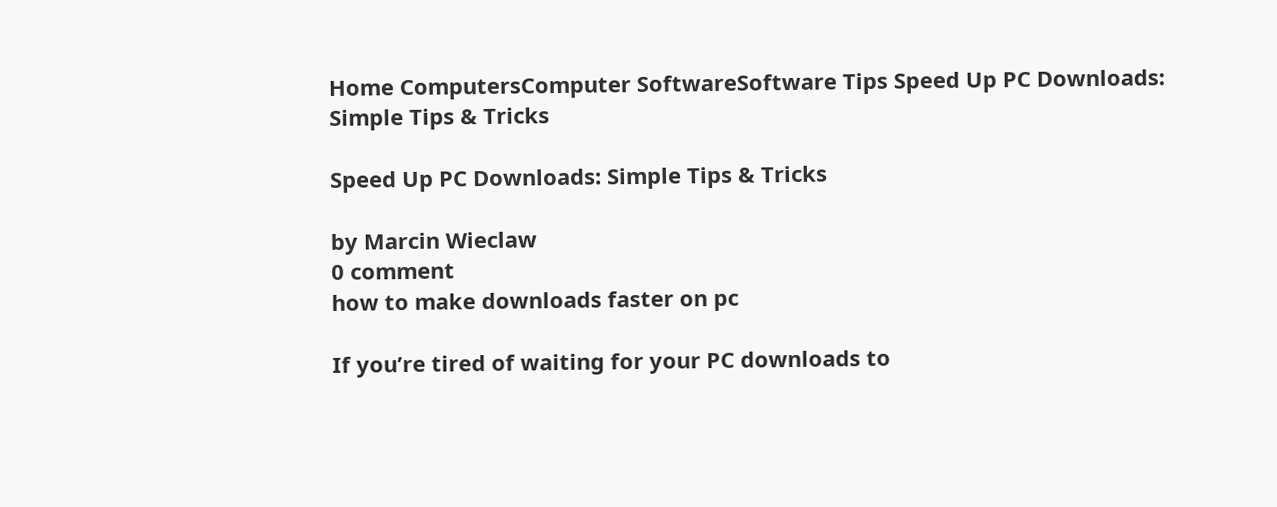Home ComputersComputer SoftwareSoftware Tips Speed Up PC Downloads: Simple Tips & Tricks

Speed Up PC Downloads: Simple Tips & Tricks

by Marcin Wieclaw
0 comment
how to make downloads faster on pc

If you’re tired of waiting for your PC downloads to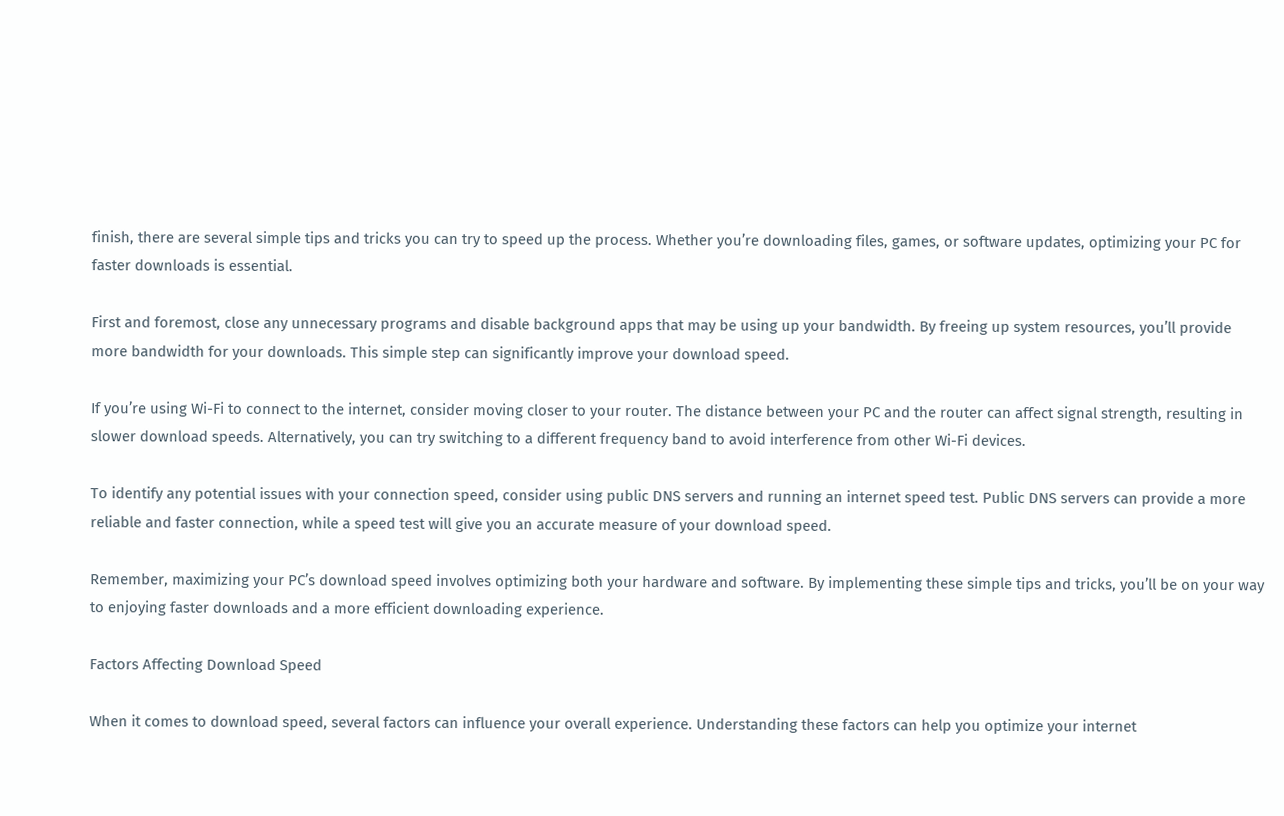finish, there are several simple tips and tricks you can try to speed up the process. Whether you’re downloading files, games, or software updates, optimizing your PC for faster downloads is essential.

First and foremost, close any unnecessary programs and disable background apps that may be using up your bandwidth. By freeing up system resources, you’ll provide more bandwidth for your downloads. This simple step can significantly improve your download speed.

If you’re using Wi-Fi to connect to the internet, consider moving closer to your router. The distance between your PC and the router can affect signal strength, resulting in slower download speeds. Alternatively, you can try switching to a different frequency band to avoid interference from other Wi-Fi devices.

To identify any potential issues with your connection speed, consider using public DNS servers and running an internet speed test. Public DNS servers can provide a more reliable and faster connection, while a speed test will give you an accurate measure of your download speed.

Remember, maximizing your PC’s download speed involves optimizing both your hardware and software. By implementing these simple tips and tricks, you’ll be on your way to enjoying faster downloads and a more efficient downloading experience.

Factors Affecting Download Speed

When it comes to download speed, several factors can influence your overall experience. Understanding these factors can help you optimize your internet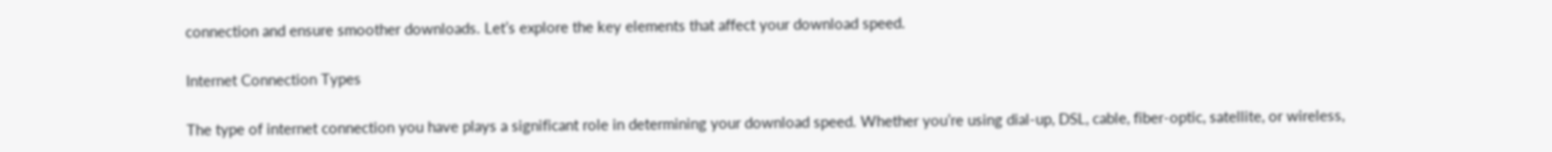connection and ensure smoother downloads. Let’s explore the key elements that affect your download speed.

Internet Connection Types

The type of internet connection you have plays a significant role in determining your download speed. Whether you’re using dial-up, DSL, cable, fiber-optic, satellite, or wireless,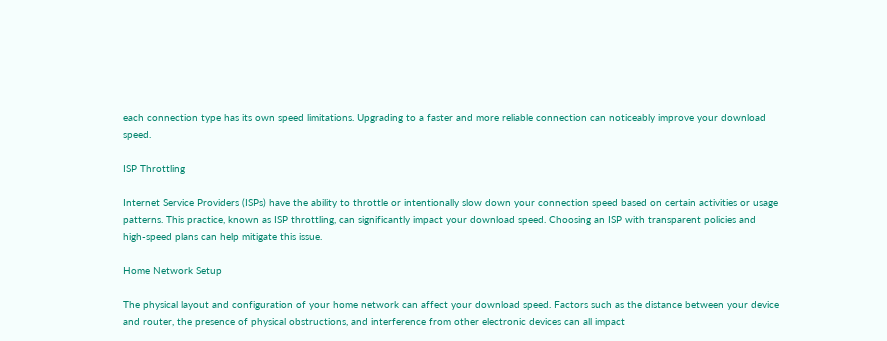each connection type has its own speed limitations. Upgrading to a faster and more reliable connection can noticeably improve your download speed.

ISP Throttling

Internet Service Providers (ISPs) have the ability to throttle or intentionally slow down your connection speed based on certain activities or usage patterns. This practice, known as ISP throttling, can significantly impact your download speed. Choosing an ISP with transparent policies and high-speed plans can help mitigate this issue.

Home Network Setup

The physical layout and configuration of your home network can affect your download speed. Factors such as the distance between your device and router, the presence of physical obstructions, and interference from other electronic devices can all impact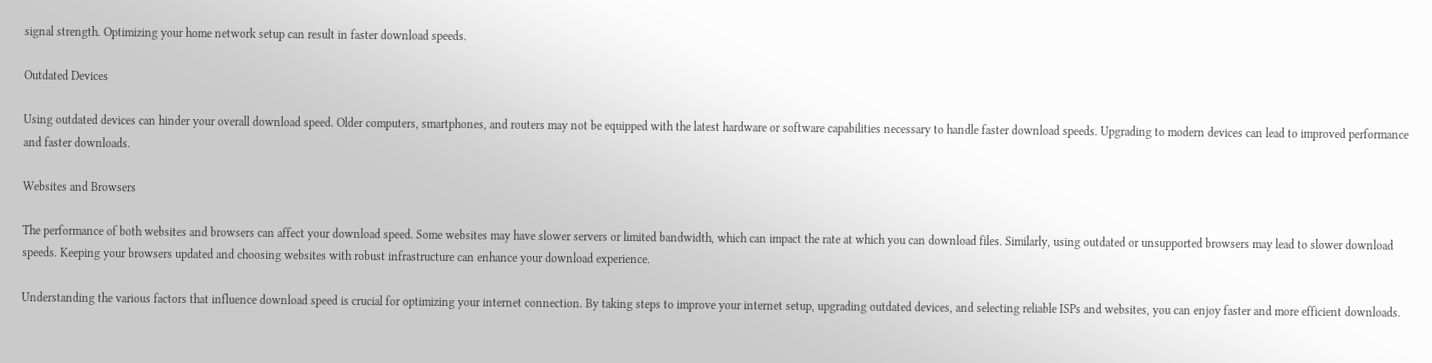signal strength. Optimizing your home network setup can result in faster download speeds.

Outdated Devices

Using outdated devices can hinder your overall download speed. Older computers, smartphones, and routers may not be equipped with the latest hardware or software capabilities necessary to handle faster download speeds. Upgrading to modern devices can lead to improved performance and faster downloads.

Websites and Browsers

The performance of both websites and browsers can affect your download speed. Some websites may have slower servers or limited bandwidth, which can impact the rate at which you can download files. Similarly, using outdated or unsupported browsers may lead to slower download speeds. Keeping your browsers updated and choosing websites with robust infrastructure can enhance your download experience.

Understanding the various factors that influence download speed is crucial for optimizing your internet connection. By taking steps to improve your internet setup, upgrading outdated devices, and selecting reliable ISPs and websites, you can enjoy faster and more efficient downloads.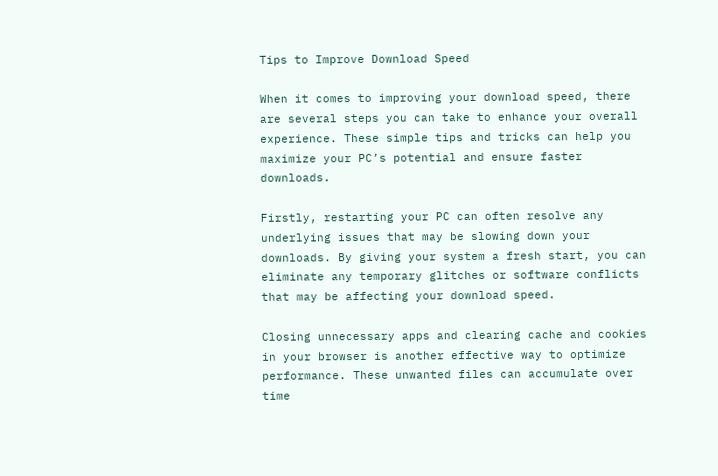Tips to Improve Download Speed

When it comes to improving your download speed, there are several steps you can take to enhance your overall experience. These simple tips and tricks can help you maximize your PC’s potential and ensure faster downloads.

Firstly, restarting your PC can often resolve any underlying issues that may be slowing down your downloads. By giving your system a fresh start, you can eliminate any temporary glitches or software conflicts that may be affecting your download speed.

Closing unnecessary apps and clearing cache and cookies in your browser is another effective way to optimize performance. These unwanted files can accumulate over time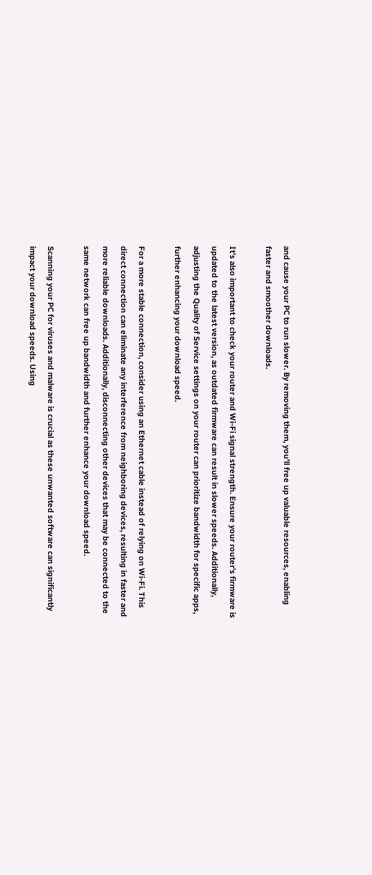and cause your PC to run slower. By removing them, you’ll free up valuable resources, enabling faster and smoother downloads.

It’s also important to check your router and Wi-Fi signal strength. Ensure your router’s firmware is updated to the latest version, as outdated firmware can result in slower speeds. Additionally, adjusting the Quality of Service settings on your router can prioritize bandwidth for specific apps, further enhancing your download speed.

For a more stable connection, consider using an Ethernet cable instead of relying on Wi-Fi. This direct connection can eliminate any interference from neighboring devices, resulting in faster and more reliable downloads. Additionally, disconnecting other devices that may be connected to the same network can free up bandwidth and further enhance your download speed.

Scanning your PC for viruses and malware is crucial as these unwanted software can significantly impact your download speeds. Using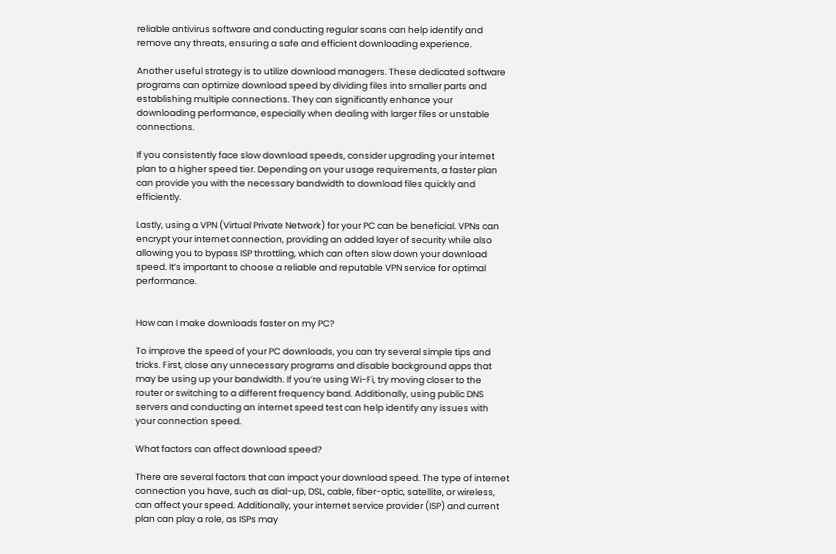reliable antivirus software and conducting regular scans can help identify and remove any threats, ensuring a safe and efficient downloading experience.

Another useful strategy is to utilize download managers. These dedicated software programs can optimize download speed by dividing files into smaller parts and establishing multiple connections. They can significantly enhance your downloading performance, especially when dealing with larger files or unstable connections.

If you consistently face slow download speeds, consider upgrading your internet plan to a higher speed tier. Depending on your usage requirements, a faster plan can provide you with the necessary bandwidth to download files quickly and efficiently.

Lastly, using a VPN (Virtual Private Network) for your PC can be beneficial. VPNs can encrypt your internet connection, providing an added layer of security while also allowing you to bypass ISP throttling, which can often slow down your download speed. It’s important to choose a reliable and reputable VPN service for optimal performance.


How can I make downloads faster on my PC?

To improve the speed of your PC downloads, you can try several simple tips and tricks. First, close any unnecessary programs and disable background apps that may be using up your bandwidth. If you’re using Wi-Fi, try moving closer to the router or switching to a different frequency band. Additionally, using public DNS servers and conducting an internet speed test can help identify any issues with your connection speed.

What factors can affect download speed?

There are several factors that can impact your download speed. The type of internet connection you have, such as dial-up, DSL, cable, fiber-optic, satellite, or wireless, can affect your speed. Additionally, your internet service provider (ISP) and current plan can play a role, as ISPs may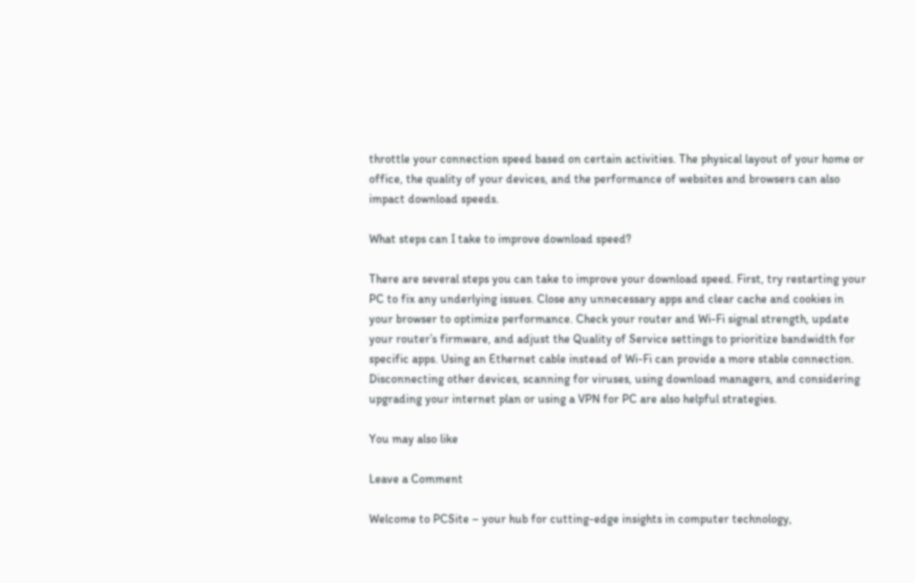throttle your connection speed based on certain activities. The physical layout of your home or office, the quality of your devices, and the performance of websites and browsers can also impact download speeds.

What steps can I take to improve download speed?

There are several steps you can take to improve your download speed. First, try restarting your PC to fix any underlying issues. Close any unnecessary apps and clear cache and cookies in your browser to optimize performance. Check your router and Wi-Fi signal strength, update your router’s firmware, and adjust the Quality of Service settings to prioritize bandwidth for specific apps. Using an Ethernet cable instead of Wi-Fi can provide a more stable connection. Disconnecting other devices, scanning for viruses, using download managers, and considering upgrading your internet plan or using a VPN for PC are also helpful strategies.

You may also like

Leave a Comment

Welcome to PCSite – your hub for cutting-edge insights in computer technology,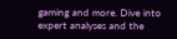gaming and more. Dive into expert analyses and the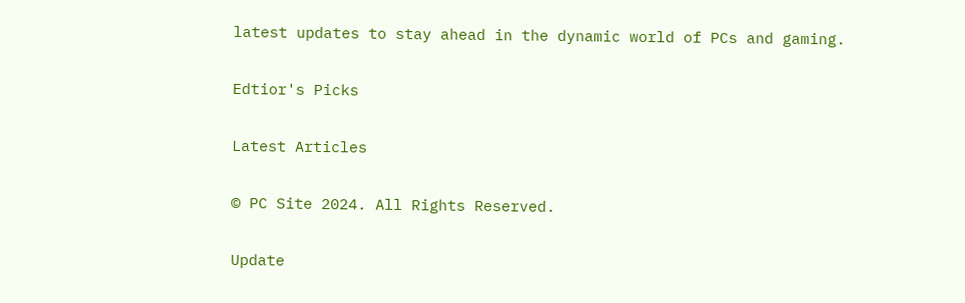latest updates to stay ahead in the dynamic world of PCs and gaming.

Edtior's Picks

Latest Articles

© PC Site 2024. All Rights Reserved.

Update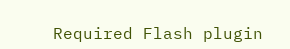Required Flash plugin